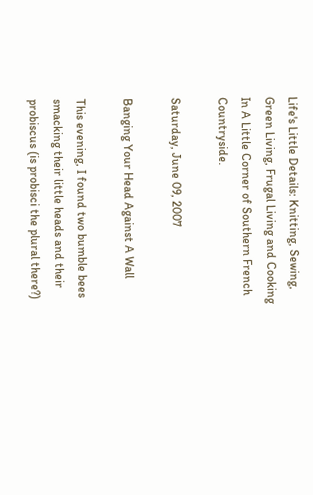Life's Little Details: Knitting, Sewing, Green Living, Frugal Living and Cooking In A Little Corner of Southern French Countryside.

Saturday, June 09, 2007

Banging Your Head Against A Wall

This evening, I found two bumble bees smacking their little heads and their probiscus (is probisci the plural there?)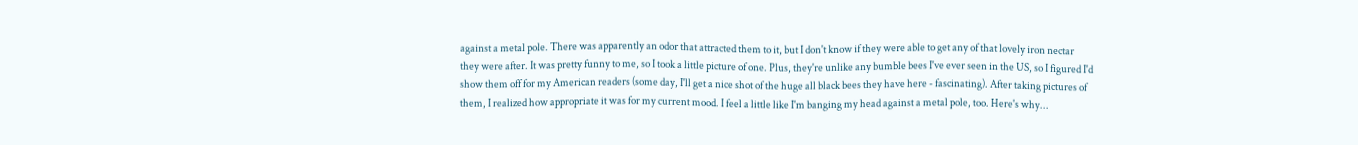against a metal pole. There was apparently an odor that attracted them to it, but I don't know if they were able to get any of that lovely iron nectar they were after. It was pretty funny to me, so I took a little picture of one. Plus, they're unlike any bumble bees I've ever seen in the US, so I figured I'd show them off for my American readers (some day, I'll get a nice shot of the huge all black bees they have here - fascinating). After taking pictures of them, I realized how appropriate it was for my current mood. I feel a little like I'm banging my head against a metal pole, too. Here's why...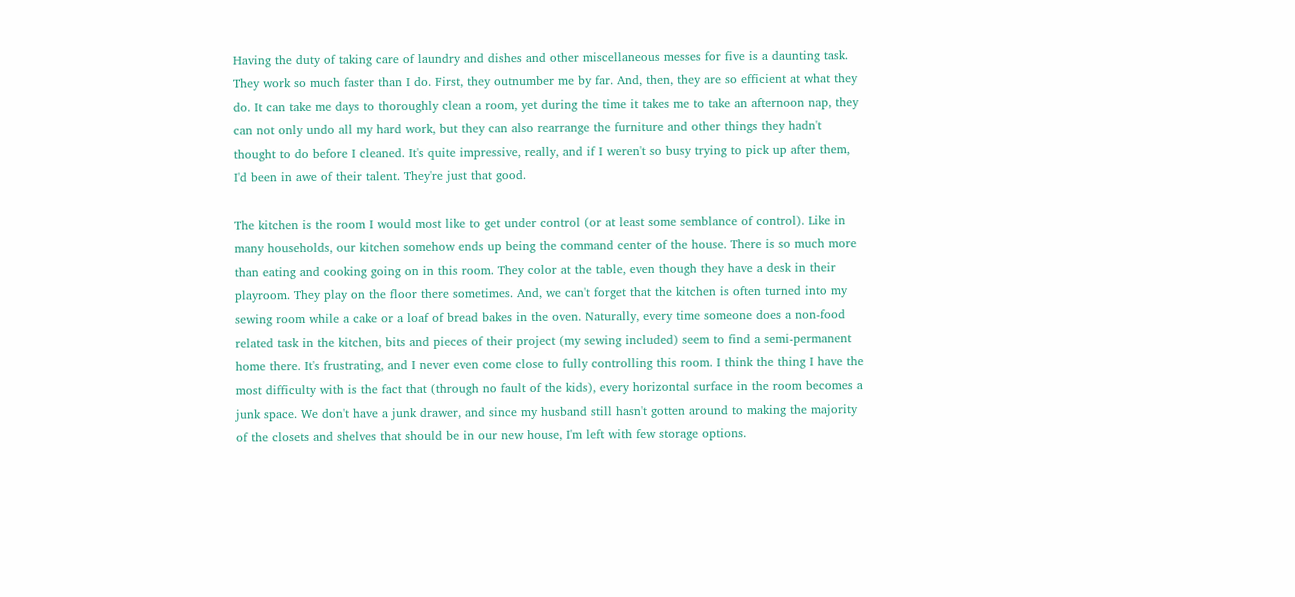Having the duty of taking care of laundry and dishes and other miscellaneous messes for five is a daunting task. They work so much faster than I do. First, they outnumber me by far. And, then, they are so efficient at what they do. It can take me days to thoroughly clean a room, yet during the time it takes me to take an afternoon nap, they can not only undo all my hard work, but they can also rearrange the furniture and other things they hadn't thought to do before I cleaned. It's quite impressive, really, and if I weren't so busy trying to pick up after them, I'd been in awe of their talent. They're just that good.

The kitchen is the room I would most like to get under control (or at least some semblance of control). Like in many households, our kitchen somehow ends up being the command center of the house. There is so much more than eating and cooking going on in this room. They color at the table, even though they have a desk in their playroom. They play on the floor there sometimes. And, we can't forget that the kitchen is often turned into my sewing room while a cake or a loaf of bread bakes in the oven. Naturally, every time someone does a non-food related task in the kitchen, bits and pieces of their project (my sewing included) seem to find a semi-permanent home there. It's frustrating, and I never even come close to fully controlling this room. I think the thing I have the most difficulty with is the fact that (through no fault of the kids), every horizontal surface in the room becomes a junk space. We don't have a junk drawer, and since my husband still hasn't gotten around to making the majority of the closets and shelves that should be in our new house, I'm left with few storage options.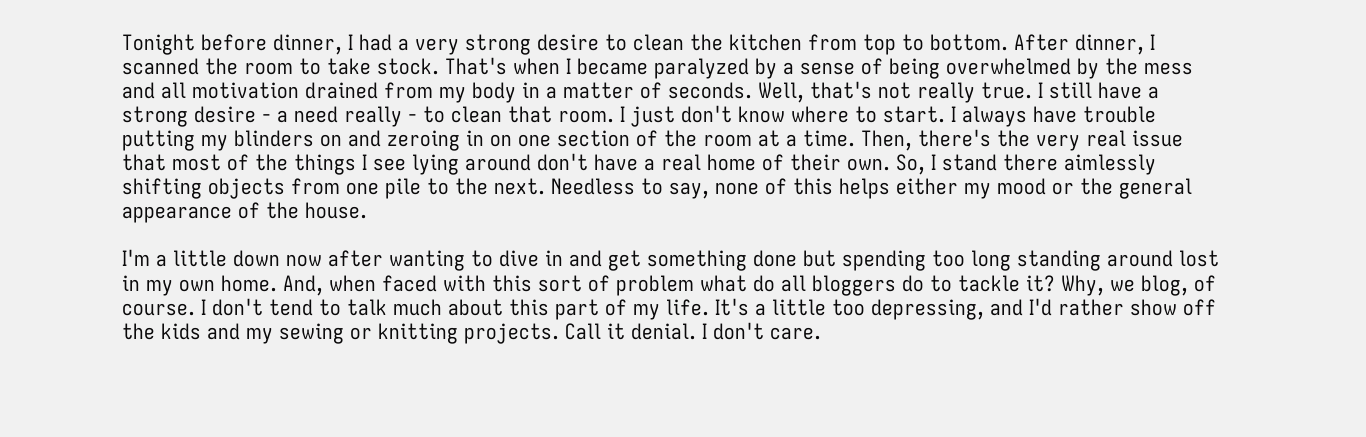Tonight before dinner, I had a very strong desire to clean the kitchen from top to bottom. After dinner, I scanned the room to take stock. That's when I became paralyzed by a sense of being overwhelmed by the mess and all motivation drained from my body in a matter of seconds. Well, that's not really true. I still have a strong desire - a need really - to clean that room. I just don't know where to start. I always have trouble putting my blinders on and zeroing in on one section of the room at a time. Then, there's the very real issue that most of the things I see lying around don't have a real home of their own. So, I stand there aimlessly shifting objects from one pile to the next. Needless to say, none of this helps either my mood or the general appearance of the house.

I'm a little down now after wanting to dive in and get something done but spending too long standing around lost in my own home. And, when faced with this sort of problem what do all bloggers do to tackle it? Why, we blog, of course. I don't tend to talk much about this part of my life. It's a little too depressing, and I'd rather show off the kids and my sewing or knitting projects. Call it denial. I don't care.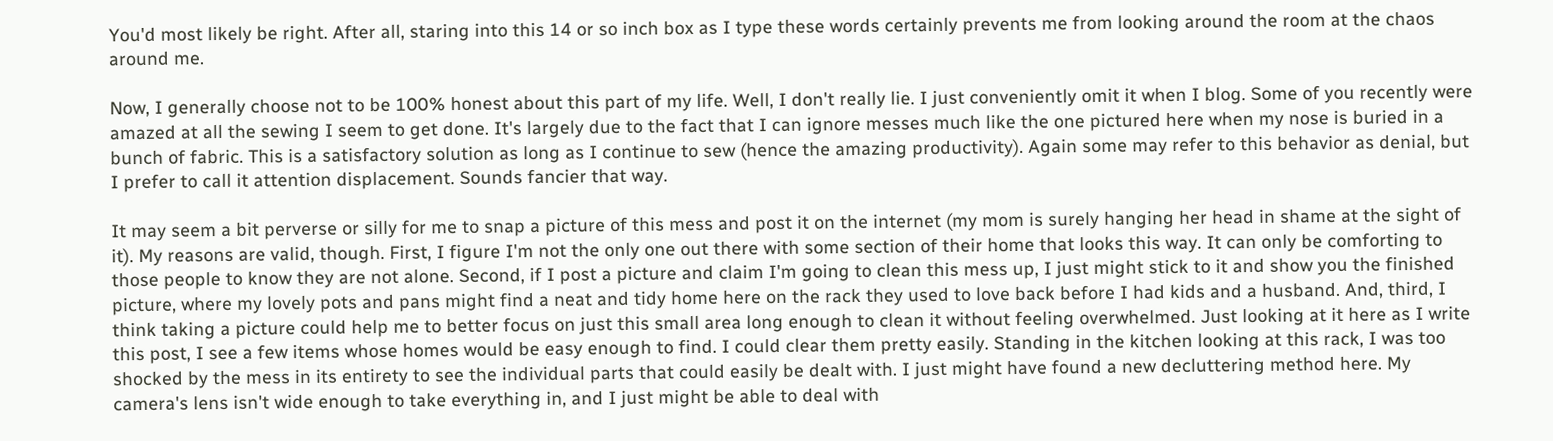You'd most likely be right. After all, staring into this 14 or so inch box as I type these words certainly prevents me from looking around the room at the chaos around me.

Now, I generally choose not to be 100% honest about this part of my life. Well, I don't really lie. I just conveniently omit it when I blog. Some of you recently were amazed at all the sewing I seem to get done. It's largely due to the fact that I can ignore messes much like the one pictured here when my nose is buried in a bunch of fabric. This is a satisfactory solution as long as I continue to sew (hence the amazing productivity). Again some may refer to this behavior as denial, but I prefer to call it attention displacement. Sounds fancier that way.

It may seem a bit perverse or silly for me to snap a picture of this mess and post it on the internet (my mom is surely hanging her head in shame at the sight of it). My reasons are valid, though. First, I figure I'm not the only one out there with some section of their home that looks this way. It can only be comforting to those people to know they are not alone. Second, if I post a picture and claim I'm going to clean this mess up, I just might stick to it and show you the finished picture, where my lovely pots and pans might find a neat and tidy home here on the rack they used to love back before I had kids and a husband. And, third, I think taking a picture could help me to better focus on just this small area long enough to clean it without feeling overwhelmed. Just looking at it here as I write this post, I see a few items whose homes would be easy enough to find. I could clear them pretty easily. Standing in the kitchen looking at this rack, I was too shocked by the mess in its entirety to see the individual parts that could easily be dealt with. I just might have found a new decluttering method here. My camera's lens isn't wide enough to take everything in, and I just might be able to deal with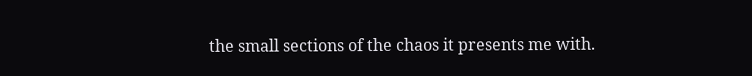the small sections of the chaos it presents me with.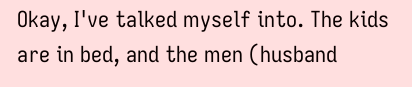Okay, I've talked myself into. The kids are in bed, and the men (husband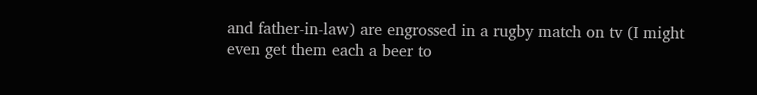and father-in-law) are engrossed in a rugby match on tv (I might even get them each a beer to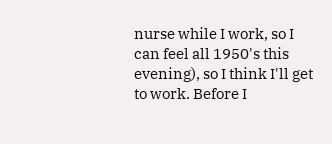nurse while I work, so I can feel all 1950's this evening), so I think I'll get to work. Before I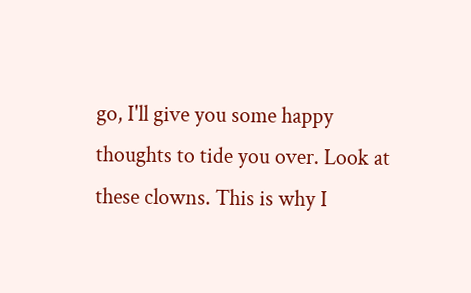go, I'll give you some happy thoughts to tide you over. Look at these clowns. This is why I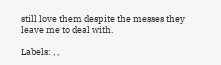still love them despite the messes they leave me to deal with.

Labels: , ,